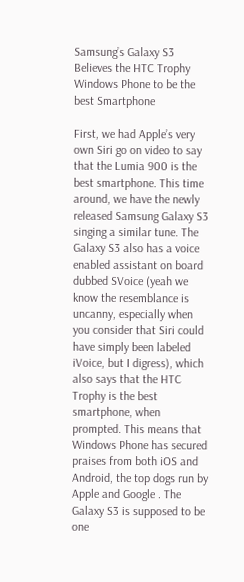Samsung’s Galaxy S3 Believes the HTC Trophy Windows Phone to be the best Smartphone

First, we had Apple’s very own Siri go on video to say that the Lumia 900 is the best smartphone. This time around, we have the newly released Samsung Galaxy S3 singing a similar tune. The Galaxy S3 also has a voice enabled assistant on board dubbed SVoice (yeah we know the resemblance is uncanny, especially when you consider that Siri could have simply been labeled iVoice, but I digress), which also says that the HTC Trophy is the best smartphone, when prompted. This means that Windows Phone has secured praises from both iOS and Android, the top dogs run by Apple and Google . The Galaxy S3 is supposed to be one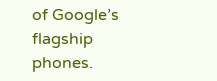of Google’s flagship phones.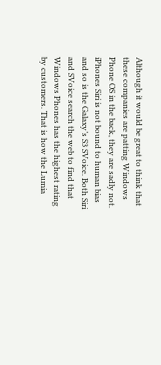Although it would be great to think that these companies are patting Windows Phone OS in the back, they are sadly not. iPhones Siri is not bound to human bias and so is the Galaxy’s S3 SVoice. Both Siri and SVoice search the web to find that Windows Phones has the highest rating by customers. That is how the Lumia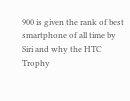900 is given the rank of best smartphone of all time by Siri and why the HTC Trophy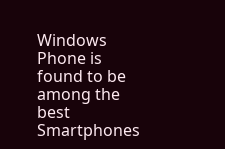Windows Phone is found to be among the best Smartphones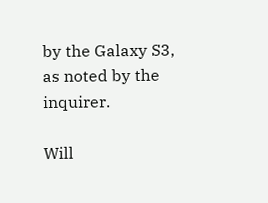by the Galaxy S3, as noted by the inquirer.

Will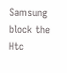Samsung block the Htc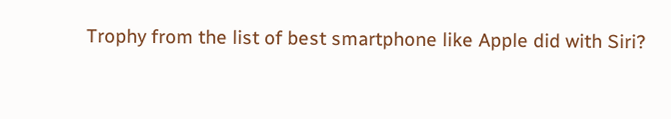Trophy from the list of best smartphone like Apple did with Siri?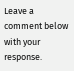Leave a comment below with your response.